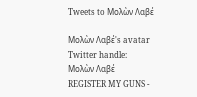Tweets to Μολὼν Λαβέ

Μολὼν Λαβέ's avatar
Twitter handle:
Μολὼν Λαβέ
REGISTER MY GUNS -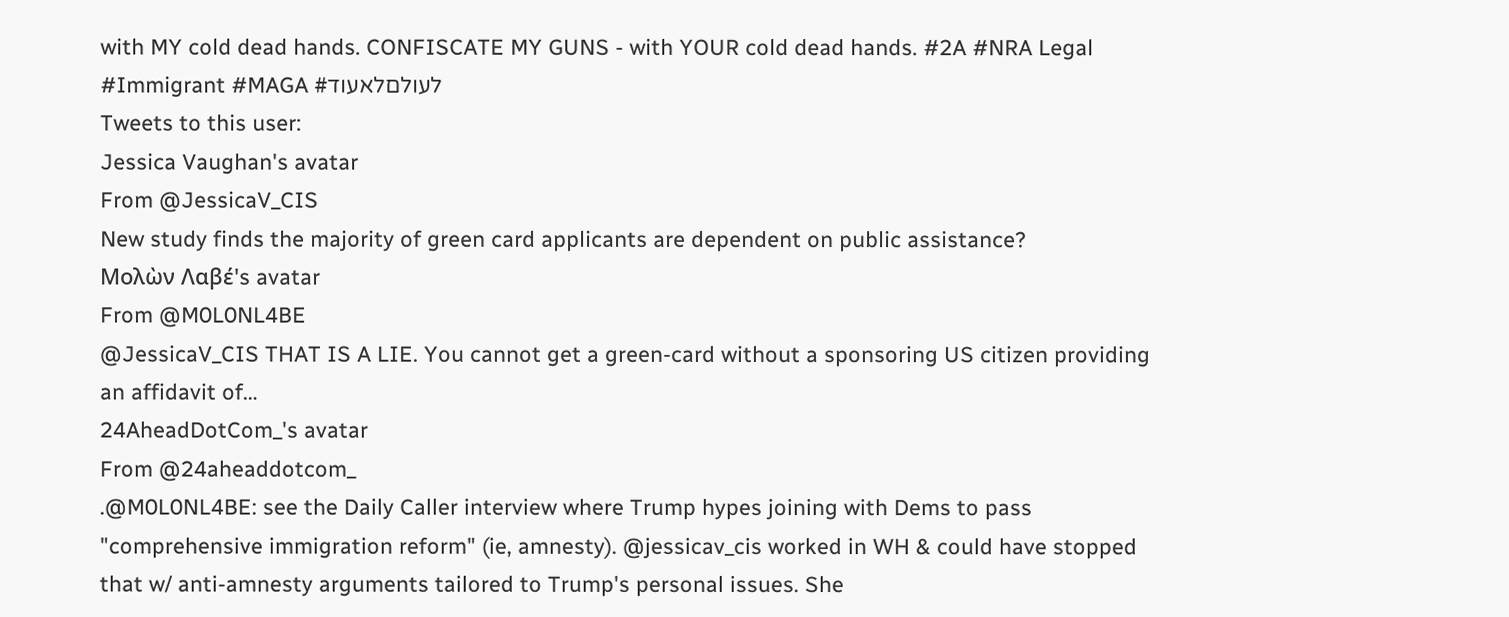with MY cold dead hands. CONFISCATE MY GUNS - with YOUR cold dead hands. #2A #NRA Legal #Immigrant #MAGA #לעולםלאעוד
Tweets to this user:
Jessica Vaughan's avatar
From @JessicaV_CIS
New study finds the majority of green card applicants are dependent on public assistance?
Μολὼν Λαβέ's avatar
From @M0L0NL4BE
@JessicaV_CIS THAT IS A LIE. You cannot get a green-card without a sponsoring US citizen providing an affidavit of…
24AheadDotCom_'s avatar
From @24aheaddotcom_
.@M0L0NL4BE: see the Daily Caller interview where Trump hypes joining with Dems to pass "comprehensive immigration reform" (ie, amnesty). @jessicav_cis worked in WH & could have stopped that w/ anti-amnesty arguments tailored to Trump's personal issues. She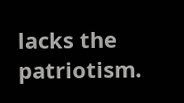lacks the patriotism.